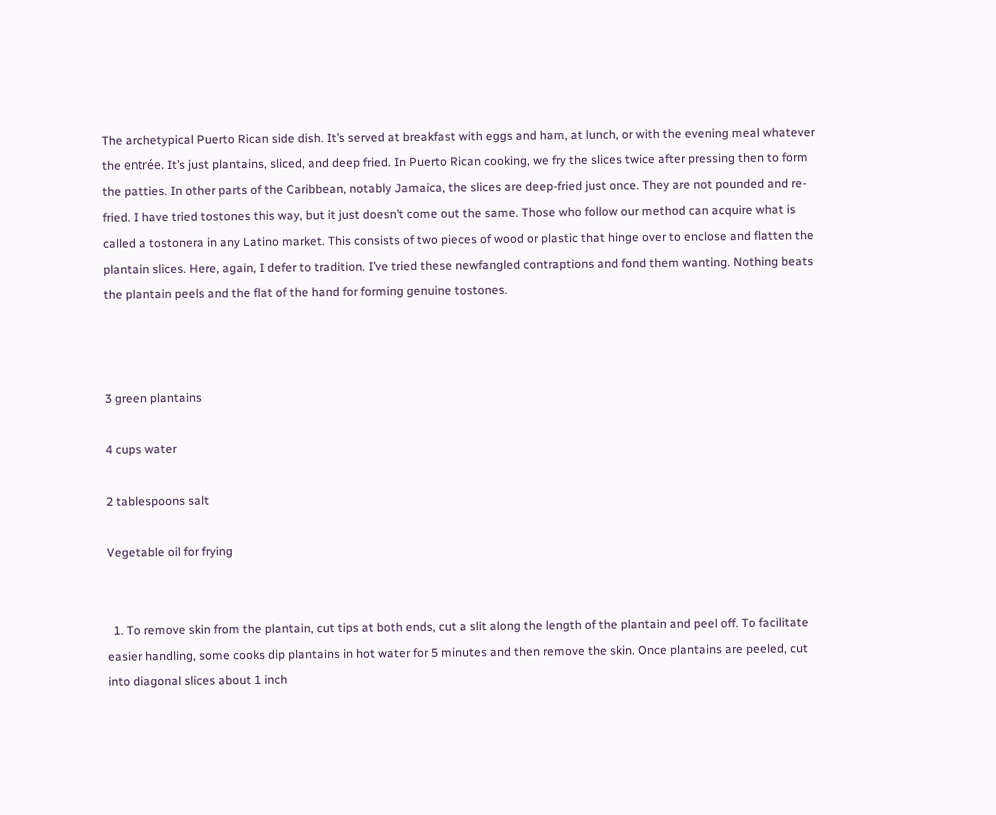The archetypical Puerto Rican side dish. It’s served at breakfast with eggs and ham, at lunch, or with the evening meal whatever the entrée. It’s just plantains, sliced, and deep fried. In Puerto Rican cooking, we fry the slices twice after pressing then to form the patties. In other parts of the Caribbean, notably Jamaica, the slices are deep-fried just once. They are not pounded and re-fried. I have tried tostones this way, but it just doesn’t come out the same. Those who follow our method can acquire what is called a tostonera in any Latino market. This consists of two pieces of wood or plastic that hinge over to enclose and flatten the plantain slices. Here, again, I defer to tradition. I’ve tried these newfangled contraptions and fond them wanting. Nothing beats the plantain peels and the flat of the hand for forming genuine tostones.



3 green plantains

4 cups water

2 tablespoons salt

Vegetable oil for frying


  1. To remove skin from the plantain, cut tips at both ends, cut a slit along the length of the plantain and peel off. To facilitate easier handling, some cooks dip plantains in hot water for 5 minutes and then remove the skin. Once plantains are peeled, cut into diagonal slices about 1 inch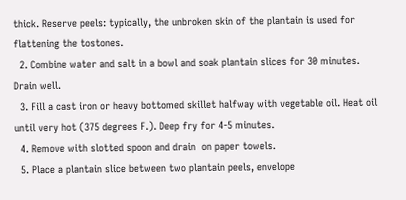thick. Reserve peels: typically, the unbroken skin of the plantain is used for flattening the tostones.
  2. Combine water and salt in a bowl and soak plantain slices for 30 minutes. Drain well.
  3. Fill a cast iron or heavy bottomed skillet halfway with vegetable oil. Heat oil until very hot (375 degrees F.). Deep fry for 4-5 minutes.
  4. Remove with slotted spoon and drain  on paper towels.
  5. Place a plantain slice between two plantain peels, envelope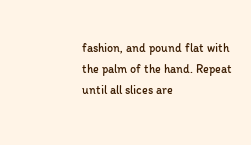fashion, and pound flat with the palm of the hand. Repeat until all slices are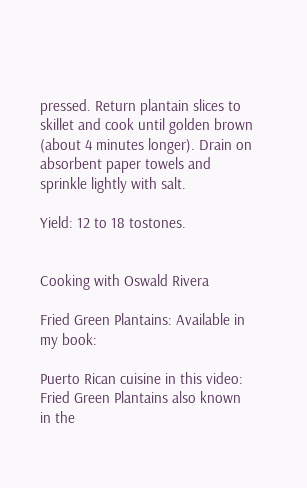pressed. Return plantain slices to skillet and cook until golden brown (about 4 minutes longer). Drain on absorbent paper towels and sprinkle lightly with salt.

Yield: 12 to 18 tostones.


Cooking with Oswald Rivera

Fried Green Plantains: Available in my book:

Puerto Rican cuisine in this video: Fried Green Plantains also known in the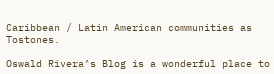Caribbean / Latin American communities as Tostones.

Oswald Rivera’s Blog is a wonderful place to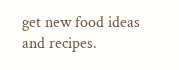get new food ideas and recipes.